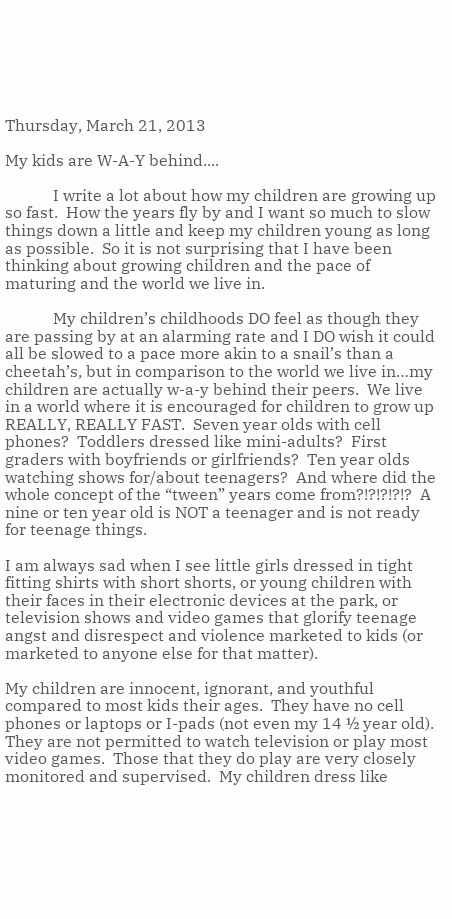Thursday, March 21, 2013

My kids are W-A-Y behind....

            I write a lot about how my children are growing up so fast.  How the years fly by and I want so much to slow things down a little and keep my children young as long as possible.  So it is not surprising that I have been thinking about growing children and the pace of maturing and the world we live in.

            My children’s childhoods DO feel as though they are passing by at an alarming rate and I DO wish it could all be slowed to a pace more akin to a snail’s than a cheetah’s, but in comparison to the world we live in…my children are actually w-a-y behind their peers.  We live in a world where it is encouraged for children to grow up REALLY, REALLY FAST.  Seven year olds with cell phones?  Toddlers dressed like mini-adults?  First graders with boyfriends or girlfriends?  Ten year olds watching shows for/about teenagers?  And where did the whole concept of the “tween” years come from?!?!?!?!?  A nine or ten year old is NOT a teenager and is not ready for teenage things.

I am always sad when I see little girls dressed in tight fitting shirts with short shorts, or young children with their faces in their electronic devices at the park, or television shows and video games that glorify teenage angst and disrespect and violence marketed to kids (or marketed to anyone else for that matter).

My children are innocent, ignorant, and youthful compared to most kids their ages.  They have no cell phones or laptops or I-pads (not even my 14 ½ year old).  They are not permitted to watch television or play most video games.  Those that they do play are very closely monitored and supervised.  My children dress like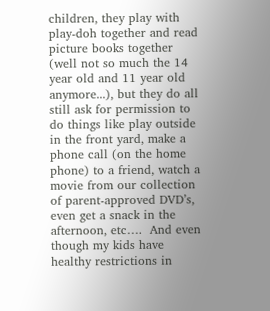children, they play with play-doh together and read picture books together (well not so much the 14 year old and 11 year old anymore...), but they do all still ask for permission to do things like play outside in the front yard, make a phone call (on the home phone) to a friend, watch a movie from our collection of parent-approved DVD’s, even get a snack in the afternoon, etc….  And even though my kids have healthy restrictions in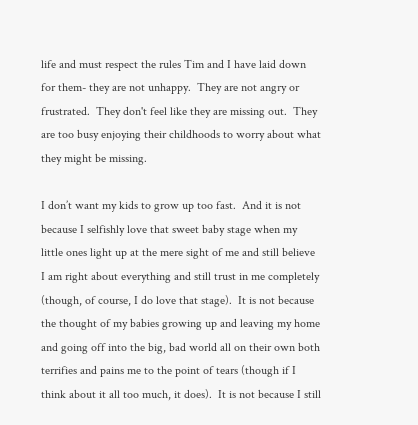life and must respect the rules Tim and I have laid down for them- they are not unhappy.  They are not angry or frustrated.  They don't feel like they are missing out.  They are too busy enjoying their childhoods to worry about what they might be missing.

I don’t want my kids to grow up too fast.  And it is not because I selfishly love that sweet baby stage when my little ones light up at the mere sight of me and still believe I am right about everything and still trust in me completely (though, of course, I do love that stage).  It is not because the thought of my babies growing up and leaving my home and going off into the big, bad world all on their own both terrifies and pains me to the point of tears (though if I think about it all too much, it does).  It is not because I still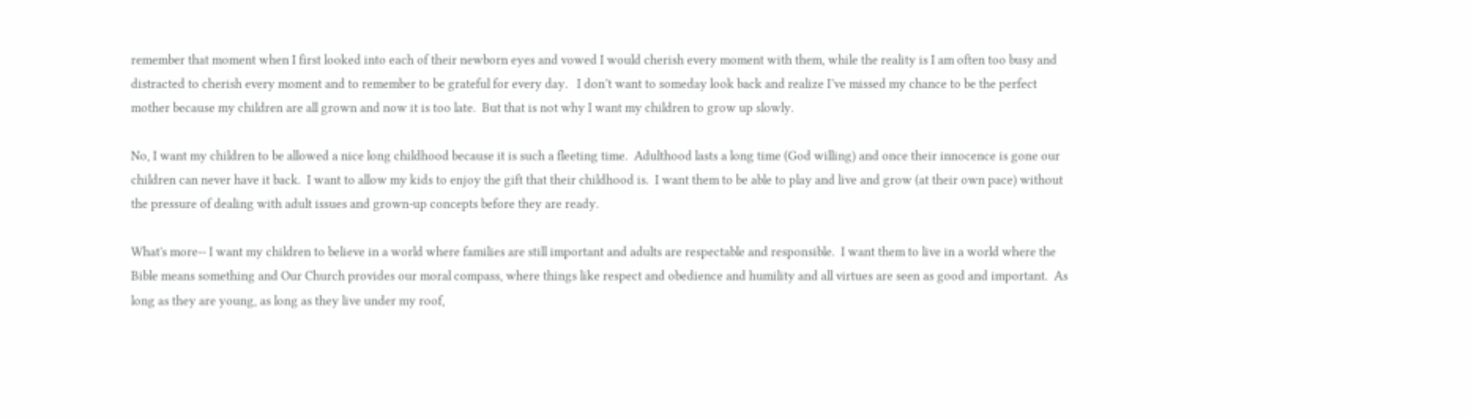remember that moment when I first looked into each of their newborn eyes and vowed I would cherish every moment with them, while the reality is I am often too busy and distracted to cherish every moment and to remember to be grateful for every day.   I don’t want to someday look back and realize I’ve missed my chance to be the perfect mother because my children are all grown and now it is too late.  But that is not why I want my children to grow up slowly.

No, I want my children to be allowed a nice long childhood because it is such a fleeting time.  Adulthood lasts a long time (God willing) and once their innocence is gone our children can never have it back.  I want to allow my kids to enjoy the gift that their childhood is.  I want them to be able to play and live and grow (at their own pace) without the pressure of dealing with adult issues and grown-up concepts before they are ready.

What's more-- I want my children to believe in a world where families are still important and adults are respectable and responsible.  I want them to live in a world where the Bible means something and Our Church provides our moral compass, where things like respect and obedience and humility and all virtues are seen as good and important.  As long as they are young, as long as they live under my roof,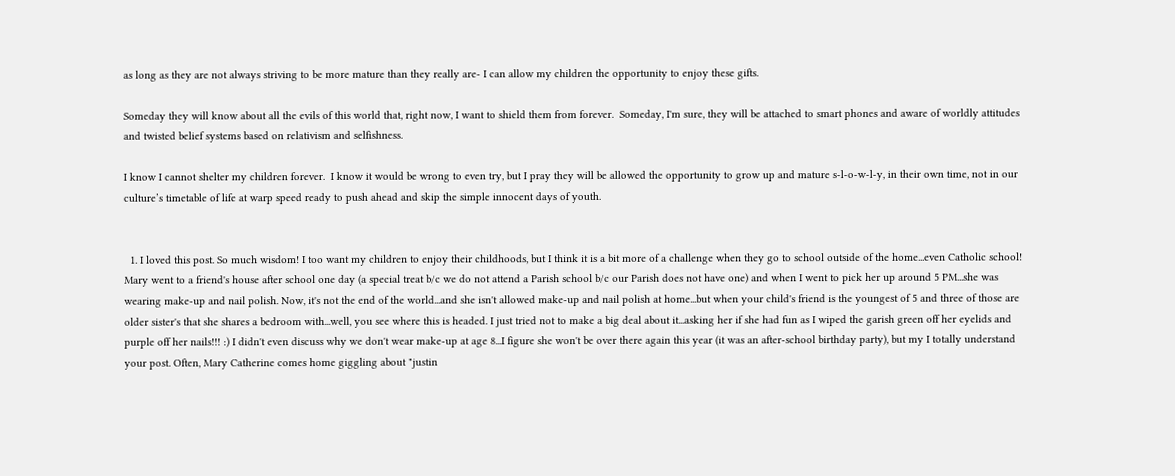as long as they are not always striving to be more mature than they really are- I can allow my children the opportunity to enjoy these gifts.

Someday they will know about all the evils of this world that, right now, I want to shield them from forever.  Someday, I'm sure, they will be attached to smart phones and aware of worldly attitudes and twisted belief systems based on relativism and selfishness.

I know I cannot shelter my children forever.  I know it would be wrong to even try, but I pray they will be allowed the opportunity to grow up and mature s-l-o-w-l-y, in their own time, not in our culture’s timetable of life at warp speed ready to push ahead and skip the simple innocent days of youth.


  1. I loved this post. So much wisdom! I too want my children to enjoy their childhoods, but I think it is a bit more of a challenge when they go to school outside of the home...even Catholic school! Mary went to a friend's house after school one day (a special treat b/c we do not attend a Parish school b/c our Parish does not have one) and when I went to pick her up around 5 PM...she was wearing make-up and nail polish. Now, it's not the end of the world...and she isn't allowed make-up and nail polish at home...but when your child's friend is the youngest of 5 and three of those are older sister's that she shares a bedroom with...well, you see where this is headed. I just tried not to make a big deal about it...asking her if she had fun as I wiped the garish green off her eyelids and purple off her nails!!! :) I didn't even discuss why we don't wear make-up at age 8...I figure she won't be over there again this year (it was an after-school birthday party), but my I totally understand your post. Often, Mary Catherine comes home giggling about "justin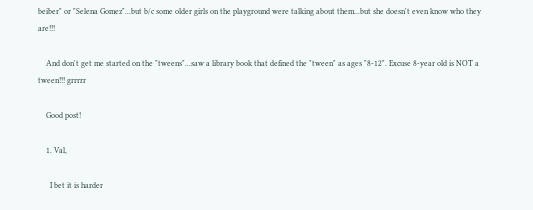beiber" or "Selena Gomez"...but b/c some older girls on the playground were talking about them...but she doesn't even know who they are!!!

    And don't get me started on the "tweens"...saw a library book that defined the "tween" as ages "8-12". Excuse 8-year old is NOT a tween!!! grrrrr

    Good post!

    1. Val,

      I bet it is harder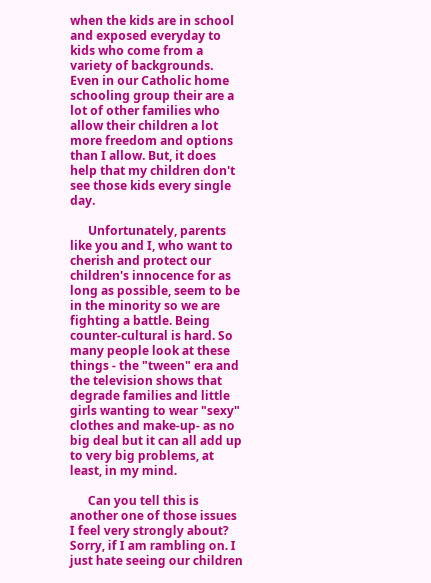when the kids are in school and exposed everyday to kids who come from a variety of backgrounds. Even in our Catholic home schooling group their are a lot of other families who allow their children a lot more freedom and options than I allow. But, it does help that my children don't see those kids every single day.

      Unfortunately, parents like you and I, who want to cherish and protect our children's innocence for as long as possible, seem to be in the minority so we are fighting a battle. Being counter-cultural is hard. So many people look at these things - the "tween" era and the television shows that degrade families and little girls wanting to wear "sexy" clothes and make-up- as no big deal but it can all add up to very big problems, at least, in my mind.

      Can you tell this is another one of those issues I feel very strongly about? Sorry, if I am rambling on. I just hate seeing our children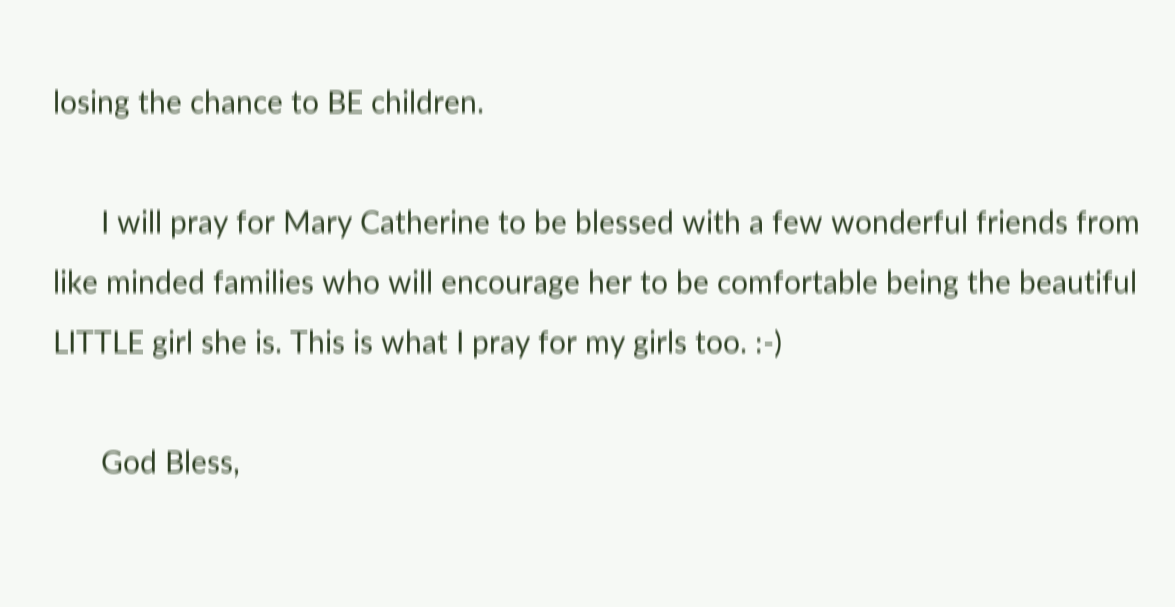losing the chance to BE children.

      I will pray for Mary Catherine to be blessed with a few wonderful friends from like minded families who will encourage her to be comfortable being the beautiful LITTLE girl she is. This is what I pray for my girls too. :-)

      God Bless,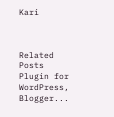Kari



Related Posts Plugin for WordPress, Blogger...